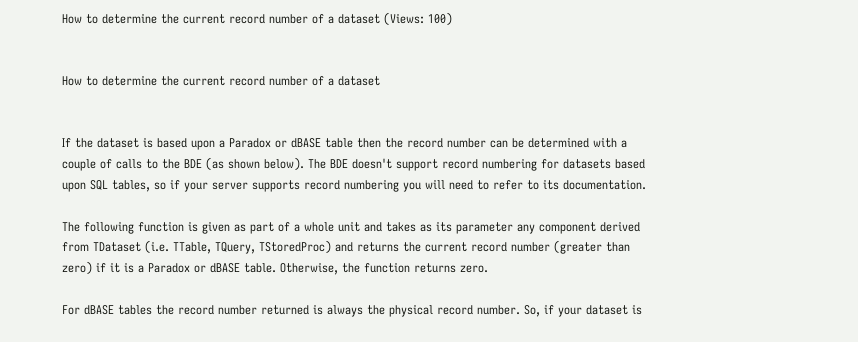How to determine the current record number of a dataset (Views: 100)


How to determine the current record number of a dataset


If the dataset is based upon a Paradox or dBASE table then the record number can be determined with a couple of calls to the BDE (as shown below). The BDE doesn't support record numbering for datasets based upon SQL tables, so if your server supports record numbering you will need to refer to its documentation.

The following function is given as part of a whole unit and takes as its parameter any component derived from TDataset (i.e. TTable, TQuery, TStoredProc) and returns the current record number (greater than zero) if it is a Paradox or dBASE table. Otherwise, the function returns zero.

For dBASE tables the record number returned is always the physical record number. So, if your dataset is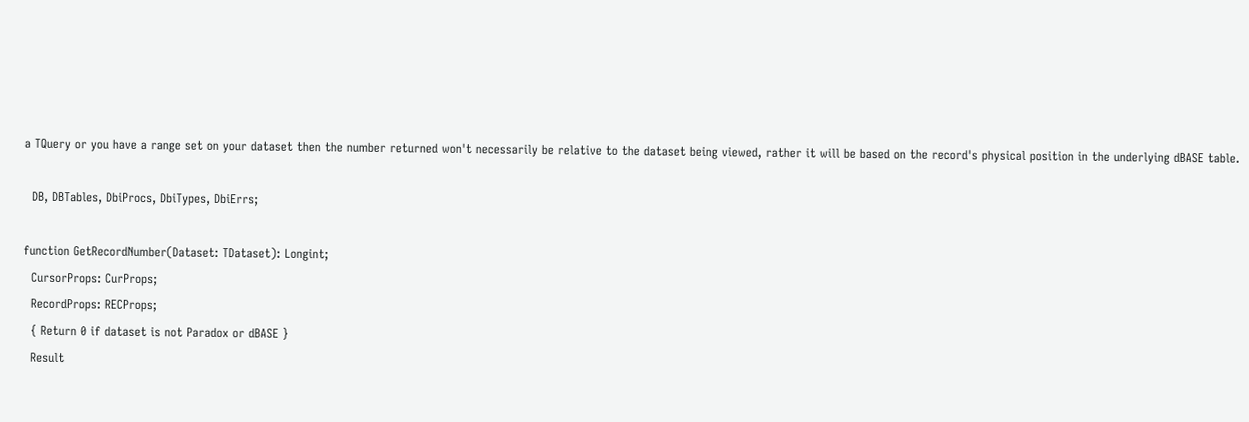a TQuery or you have a range set on your dataset then the number returned won't necessarily be relative to the dataset being viewed, rather it will be based on the record's physical position in the underlying dBASE table.

  DB, DBTables, DbiProcs, DbiTypes, DbiErrs;

function GetRecordNumber(Dataset: TDataset): Longint;
  CursorProps: CurProps;
  RecordProps: RECProps;
  { Return 0 if dataset is not Paradox or dBASE }
  Result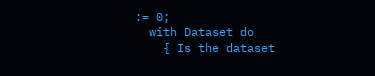:= 0;
  with Dataset do
    { Is the dataset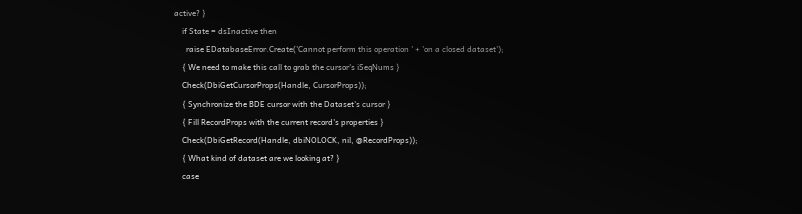active? }
    if State = dsInactive then
      raise EDatabaseError.Create('Cannot perform this operation ' + 'on a closed dataset');
    { We need to make this call to grab the cursor's iSeqNums }
    Check(DbiGetCursorProps(Handle, CursorProps));
    { Synchronize the BDE cursor with the Dataset's cursor }
    { Fill RecordProps with the current record's properties }
    Check(DbiGetRecord(Handle, dbiNOLOCK, nil, @RecordProps));
    { What kind of dataset are we looking at? }
    case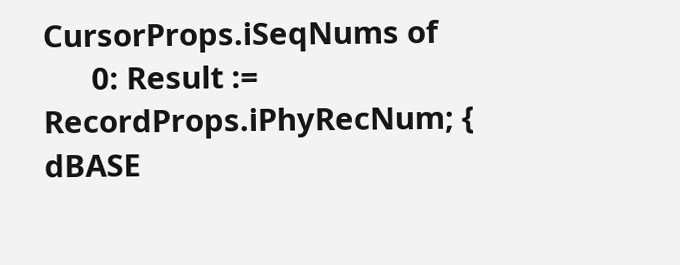CursorProps.iSeqNums of
      0: Result := RecordProps.iPhyRecNum; { dBASE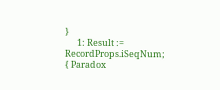}
      1: Result := RecordProps.iSeqNum; { Paradox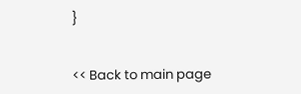}


<< Back to main page